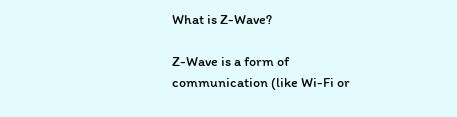What is Z-Wave?

Z-Wave is a form of communication (like Wi-Fi or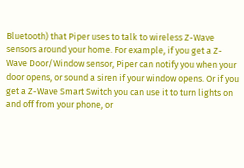Bluetooth) that Piper uses to talk to wireless Z-Wave sensors around your home. For example, if you get a Z-Wave Door/Window sensor, Piper can notify you when your door opens, or sound a siren if your window opens. Or if you get a Z-Wave Smart Switch you can use it to turn lights on and off from your phone, or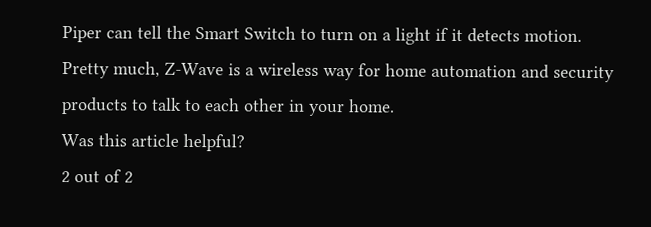Piper can tell the Smart Switch to turn on a light if it detects motion.
Pretty much, Z-Wave is a wireless way for home automation and security products to talk to each other in your home.
Was this article helpful?
2 out of 2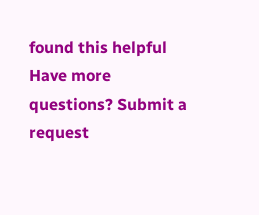found this helpful
Have more questions? Submit a request